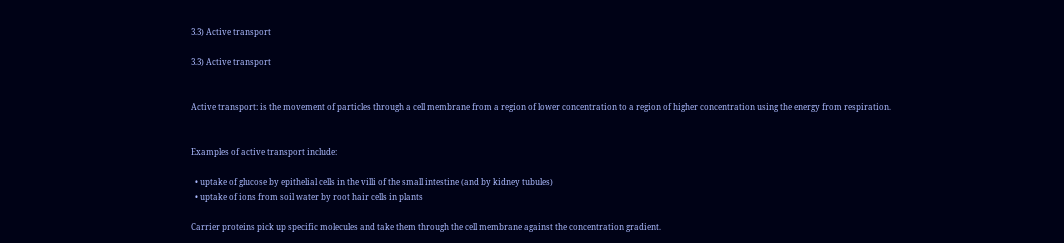3.3) Active transport

3.3) Active transport


Active transport: is the movement of particles through a cell membrane from a region of lower concentration to a region of higher concentration using the energy from respiration.


Examples of active transport include:

  • uptake of glucose by epithelial cells in the villi of the small intestine (and by kidney tubules)
  • uptake of ions from soil water by root hair cells in plants

Carrier proteins pick up specific molecules and take them through the cell membrane against the concentration gradient.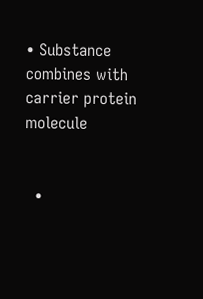• Substance combines with carrier protein molecule


  •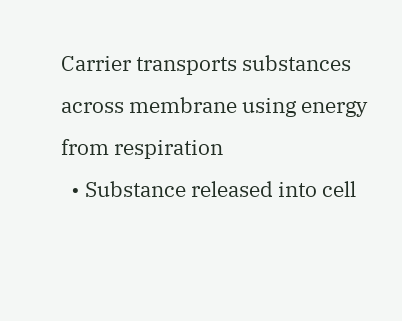Carrier transports substances across membrane using energy from respiration
  • Substance released into cell